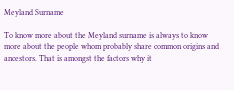Meyland Surname

To know more about the Meyland surname is always to know more about the people whom probably share common origins and ancestors. That is amongst the factors why it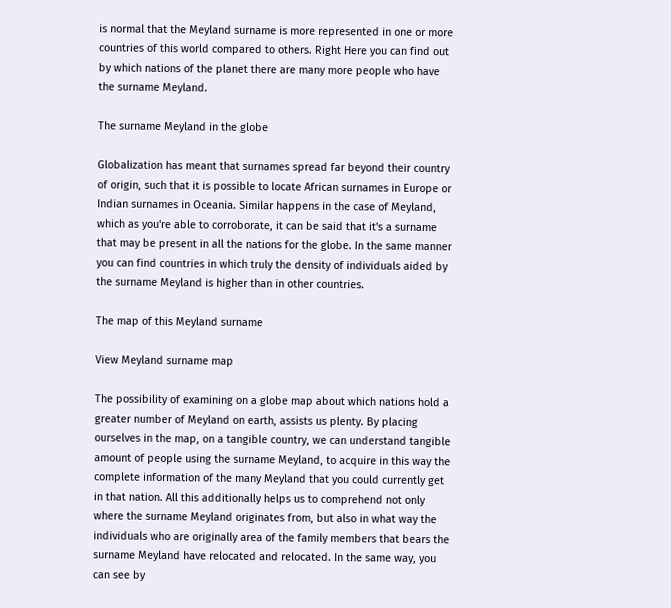is normal that the Meyland surname is more represented in one or more countries of this world compared to others. Right Here you can find out by which nations of the planet there are many more people who have the surname Meyland.

The surname Meyland in the globe

Globalization has meant that surnames spread far beyond their country of origin, such that it is possible to locate African surnames in Europe or Indian surnames in Oceania. Similar happens in the case of Meyland, which as you're able to corroborate, it can be said that it's a surname that may be present in all the nations for the globe. In the same manner you can find countries in which truly the density of individuals aided by the surname Meyland is higher than in other countries.

The map of this Meyland surname

View Meyland surname map

The possibility of examining on a globe map about which nations hold a greater number of Meyland on earth, assists us plenty. By placing ourselves in the map, on a tangible country, we can understand tangible amount of people using the surname Meyland, to acquire in this way the complete information of the many Meyland that you could currently get in that nation. All this additionally helps us to comprehend not only where the surname Meyland originates from, but also in what way the individuals who are originally area of the family members that bears the surname Meyland have relocated and relocated. In the same way, you can see by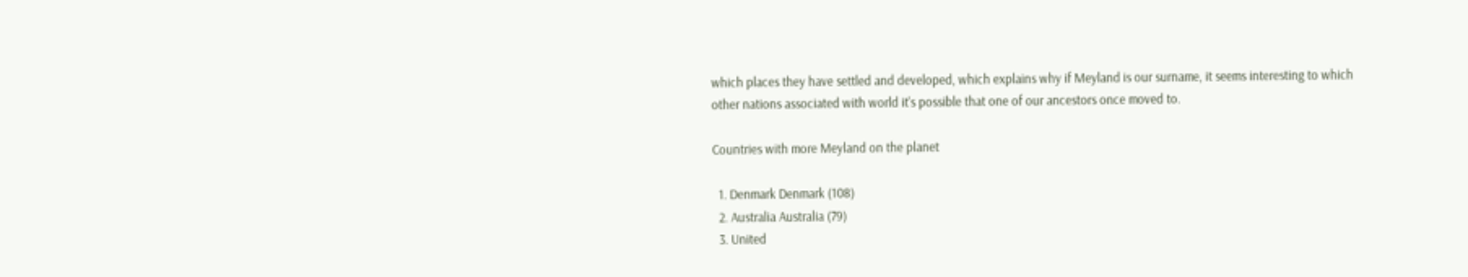which places they have settled and developed, which explains why if Meyland is our surname, it seems interesting to which other nations associated with world it's possible that one of our ancestors once moved to.

Countries with more Meyland on the planet

  1. Denmark Denmark (108)
  2. Australia Australia (79)
  3. United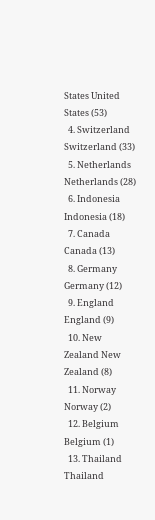States United States (53)
  4. Switzerland Switzerland (33)
  5. Netherlands Netherlands (28)
  6. Indonesia Indonesia (18)
  7. Canada Canada (13)
  8. Germany Germany (12)
  9. England England (9)
  10. New Zealand New Zealand (8)
  11. Norway Norway (2)
  12. Belgium Belgium (1)
  13. Thailand Thailand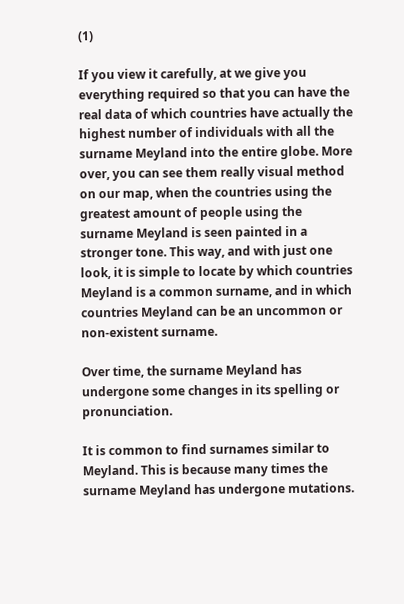(1)

If you view it carefully, at we give you everything required so that you can have the real data of which countries have actually the highest number of individuals with all the surname Meyland into the entire globe. More over, you can see them really visual method on our map, when the countries using the greatest amount of people using the surname Meyland is seen painted in a stronger tone. This way, and with just one look, it is simple to locate by which countries Meyland is a common surname, and in which countries Meyland can be an uncommon or non-existent surname.

Over time, the surname Meyland has undergone some changes in its spelling or pronunciation.

It is common to find surnames similar to Meyland. This is because many times the surname Meyland has undergone mutations.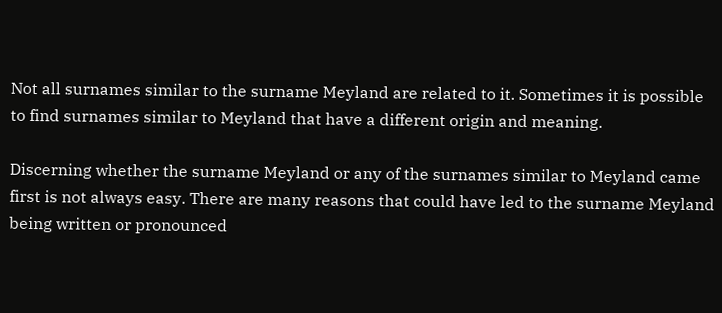Not all surnames similar to the surname Meyland are related to it. Sometimes it is possible to find surnames similar to Meyland that have a different origin and meaning.

Discerning whether the surname Meyland or any of the surnames similar to Meyland came first is not always easy. There are many reasons that could have led to the surname Meyland being written or pronounced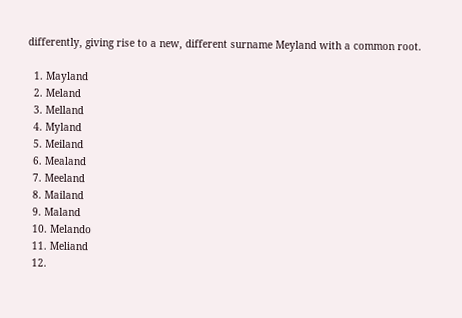differently, giving rise to a new, different surname Meyland with a common root.

  1. Mayland
  2. Meland
  3. Melland
  4. Myland
  5. Meiland
  6. Mealand
  7. Meeland
  8. Mailand
  9. Maland
  10. Melando
  11. Meliand
  12.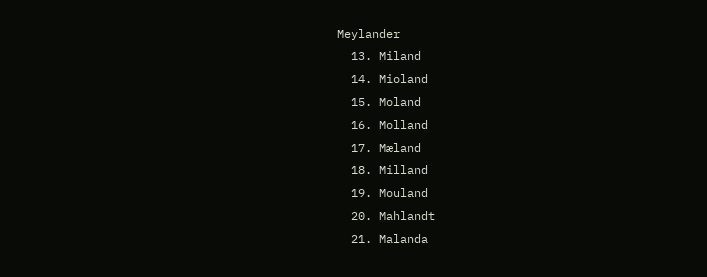Meylander
  13. Miland
  14. Mioland
  15. Moland
  16. Molland
  17. Mæland
  18. Milland
  19. Mouland
  20. Mahlandt
  21. Malanda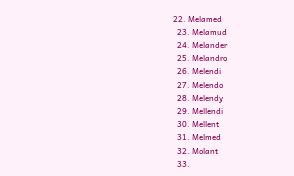22. Melamed
  23. Melamud
  24. Melander
  25. Melandro
  26. Melendi
  27. Melendo
  28. Melendy
  29. Mellendi
  30. Mellent
  31. Melmed
  32. Molant
  33.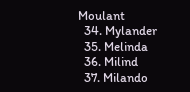Moulant
  34. Mylander
  35. Melinda
  36. Milind
  37. Milando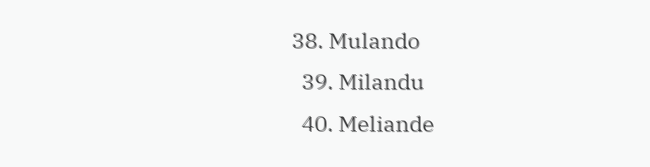38. Mulando
  39. Milandu
  40. Meliande